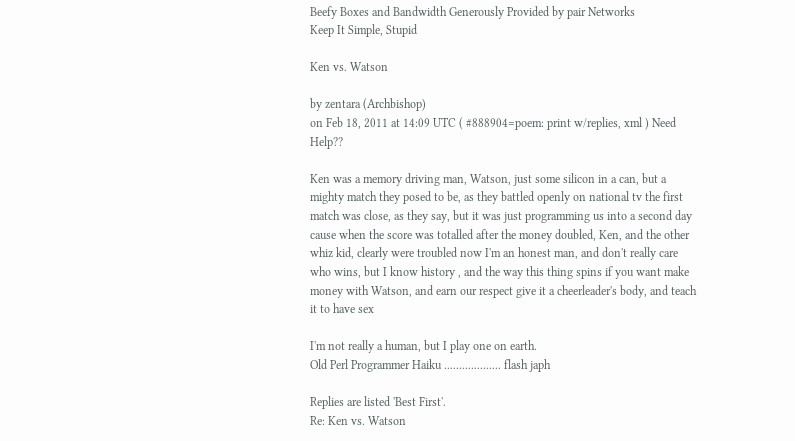Beefy Boxes and Bandwidth Generously Provided by pair Networks
Keep It Simple, Stupid

Ken vs. Watson

by zentara (Archbishop)
on Feb 18, 2011 at 14:09 UTC ( #888904=poem: print w/replies, xml ) Need Help??

Ken was a memory driving man, Watson, just some silicon in a can, but a mighty match they posed to be, as they battled openly on national tv the first match was close, as they say, but it was just programming us into a second day cause when the score was totalled after the money doubled, Ken, and the other whiz kid, clearly were troubled now I'm an honest man, and don't really care who wins, but I know history , and the way this thing spins if you want make money with Watson, and earn our respect give it a cheerleader's body, and teach it to have sex

I'm not really a human, but I play one on earth.
Old Perl Programmer Haiku ................... flash japh

Replies are listed 'Best First'.
Re: Ken vs. Watson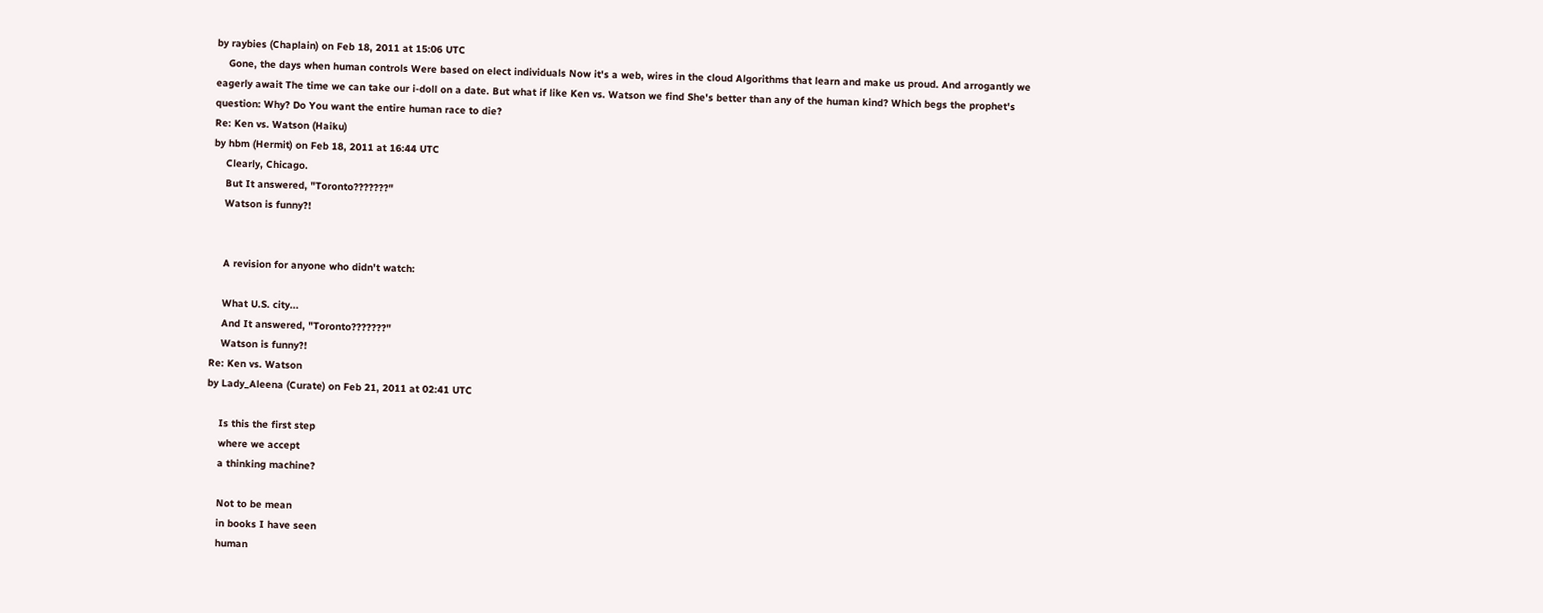by raybies (Chaplain) on Feb 18, 2011 at 15:06 UTC
    Gone, the days when human controls Were based on elect individuals Now it's a web, wires in the cloud Algorithms that learn and make us proud. And arrogantly we eagerly await The time we can take our i-doll on a date. But what if like Ken vs. Watson we find She's better than any of the human kind? Which begs the prophet's question: Why? Do You want the entire human race to die?
Re: Ken vs. Watson (Haiku)
by hbm (Hermit) on Feb 18, 2011 at 16:44 UTC
    Clearly, Chicago.
    But It answered, "Toronto???????"
    Watson is funny?!


    A revision for anyone who didn't watch:

    What U.S. city...
    And It answered, "Toronto???????"
    Watson is funny?!
Re: Ken vs. Watson
by Lady_Aleena (Curate) on Feb 21, 2011 at 02:41 UTC

    Is this the first step
    where we accept
    a thinking machine?

    Not to be mean
    in books I have seen
    human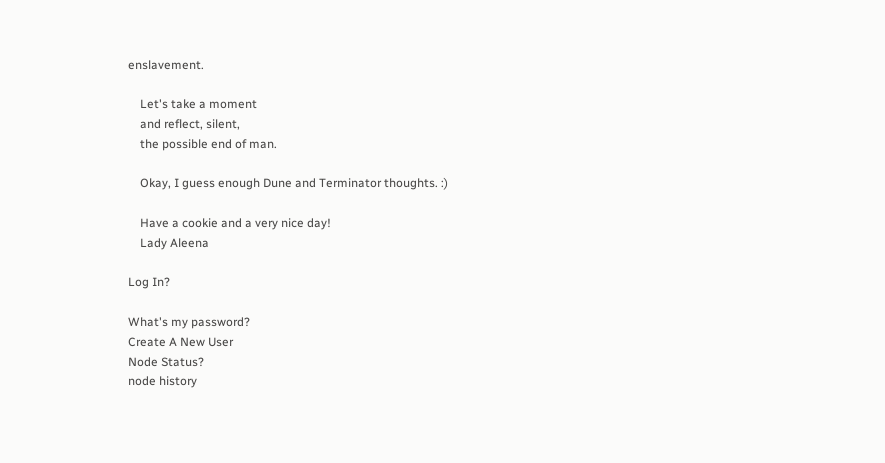enslavement.

    Let's take a moment
    and reflect, silent,
    the possible end of man.

    Okay, I guess enough Dune and Terminator thoughts. :)

    Have a cookie and a very nice day!
    Lady Aleena

Log In?

What's my password?
Create A New User
Node Status?
node history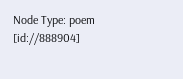Node Type: poem [id://888904]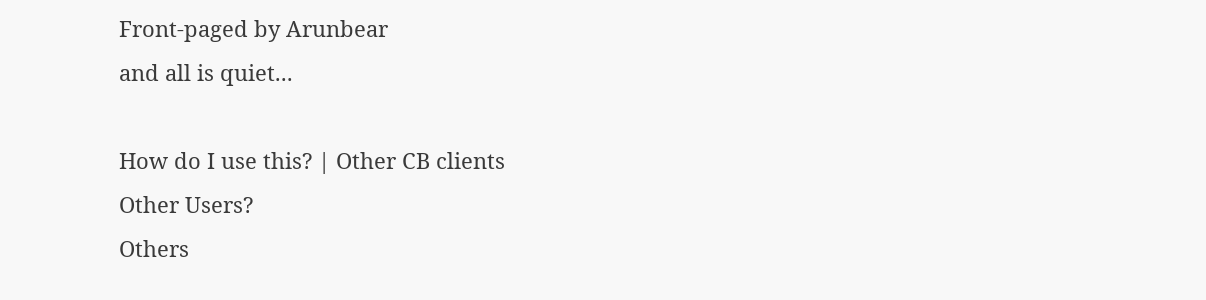Front-paged by Arunbear
and all is quiet...

How do I use this? | Other CB clients
Other Users?
Others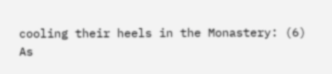cooling their heels in the Monastery: (6)
As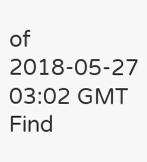of 2018-05-27 03:02 GMT
Find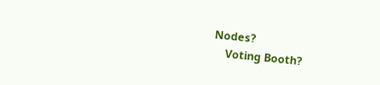Nodes?
    Voting Booth?